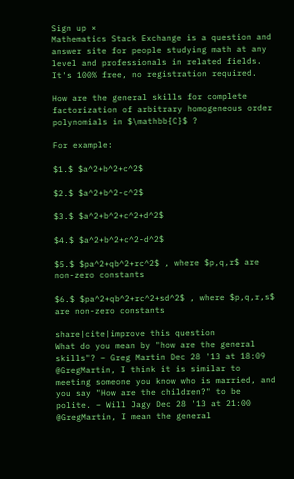Sign up ×
Mathematics Stack Exchange is a question and answer site for people studying math at any level and professionals in related fields. It's 100% free, no registration required.

How are the general skills for complete factorization of arbitrary homogeneous order polynomials in $\mathbb{C}$ ?

For example:

$1.$ $a^2+b^2+c^2$

$2.$ $a^2+b^2-c^2$

$3.$ $a^2+b^2+c^2+d^2$

$4.$ $a^2+b^2+c^2-d^2$

$5.$ $pa^2+qb^2+rc^2$ , where $p,q,r$ are non-zero constants

$6.$ $pa^2+qb^2+rc^2+sd^2$ , where $p,q,r,s$ are non-zero constants

share|cite|improve this question
What do you mean by "how are the general skills"? – Greg Martin Dec 28 '13 at 18:09
@GregMartin, I think it is similar to meeting someone you know who is married, and you say "How are the children?" to be polite. – Will Jagy Dec 28 '13 at 21:00
@GregMartin, I mean the general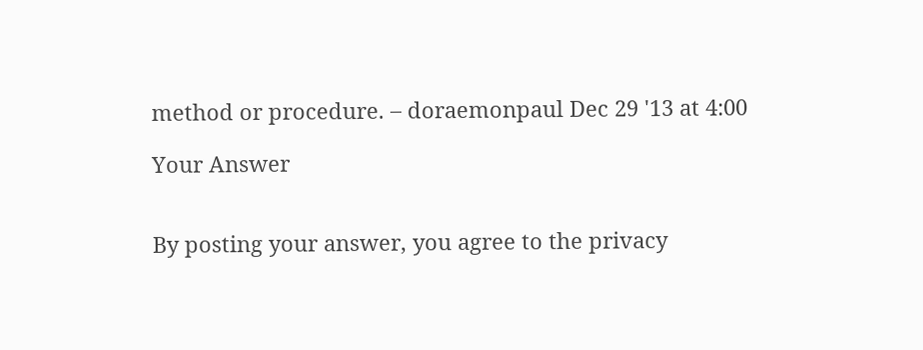method or procedure. – doraemonpaul Dec 29 '13 at 4:00

Your Answer


By posting your answer, you agree to the privacy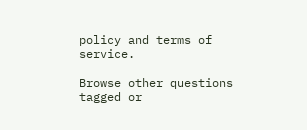policy and terms of service.

Browse other questions tagged or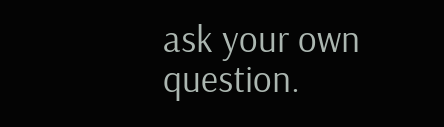ask your own question.